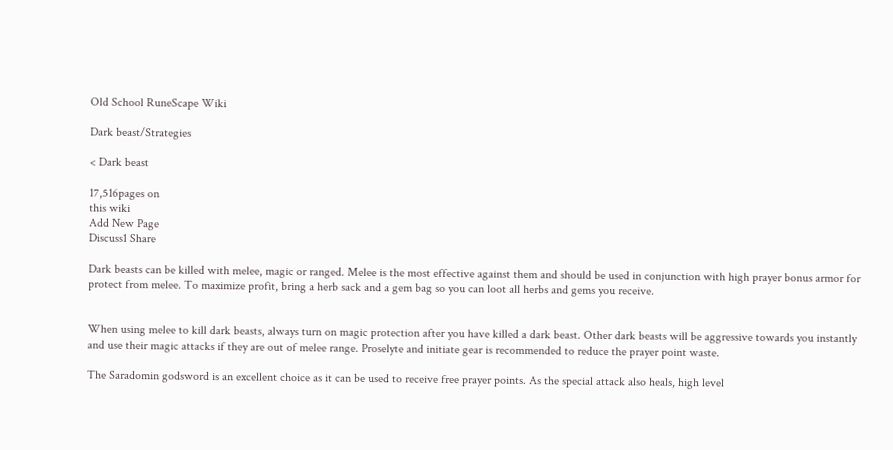Old School RuneScape Wiki

Dark beast/Strategies

< Dark beast

17,516pages on
this wiki
Add New Page
Discuss1 Share

Dark beasts can be killed with melee, magic or ranged. Melee is the most effective against them and should be used in conjunction with high prayer bonus armor for protect from melee. To maximize profit, bring a herb sack and a gem bag so you can loot all herbs and gems you receive.


When using melee to kill dark beasts, always turn on magic protection after you have killed a dark beast. Other dark beasts will be aggressive towards you instantly and use their magic attacks if they are out of melee range. Proselyte and initiate gear is recommended to reduce the prayer point waste.

The Saradomin godsword is an excellent choice as it can be used to receive free prayer points. As the special attack also heals, high level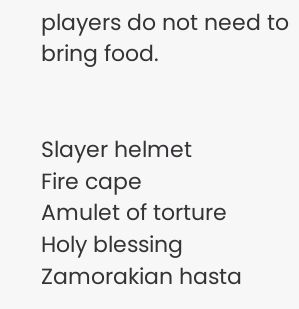players do not need to bring food.


Slayer helmet
Fire cape
Amulet of torture
Holy blessing
Zamorakian hasta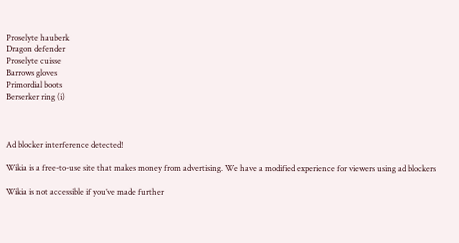Proselyte hauberk
Dragon defender
Proselyte cuisse
Barrows gloves
Primordial boots
Berserker ring (i)



Ad blocker interference detected!

Wikia is a free-to-use site that makes money from advertising. We have a modified experience for viewers using ad blockers

Wikia is not accessible if you’ve made further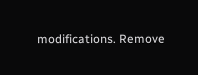modifications. Remove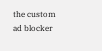the custom ad blocker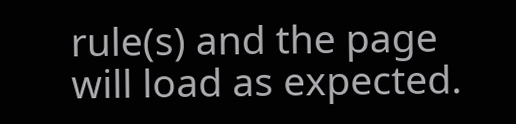rule(s) and the page will load as expected.